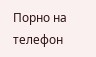Порно на телефон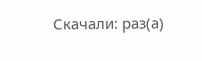Скачали: раз(а)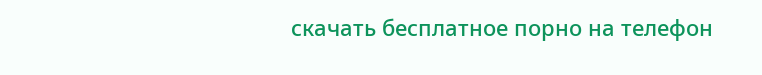скачать бесплатное порно на телефон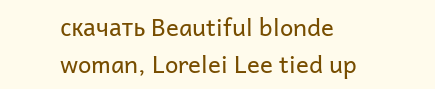скачать Beautiful blonde woman, Lorelei Lee tied up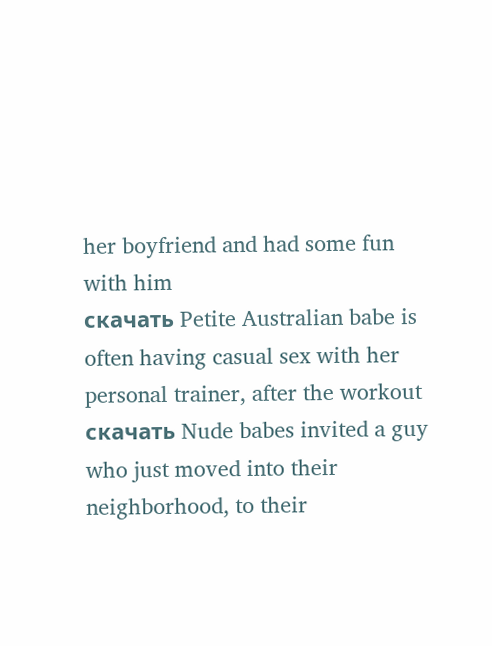her boyfriend and had some fun with him
скачать Petite Australian babe is often having casual sex with her personal trainer, after the workout
скачать Nude babes invited a guy who just moved into their neighborhood, to their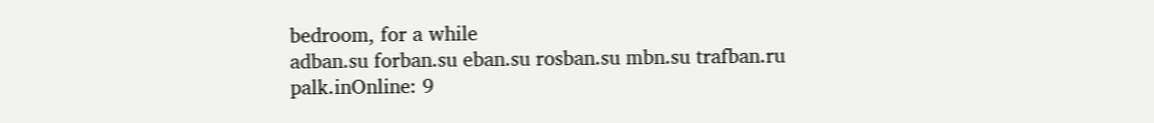bedroom, for a while
adban.su forban.su eban.su rosban.su mbn.su trafban.ru
palk.inOnline: 9